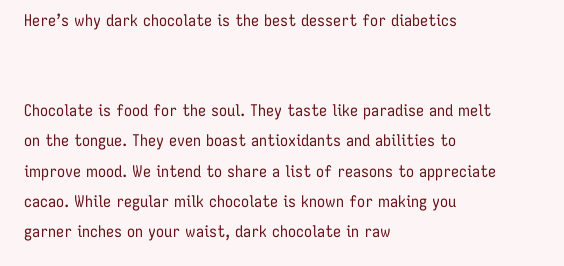Here’s why dark chocolate is the best dessert for diabetics


Chocolate is food for the soul. They taste like paradise and melt on the tongue. They even boast antioxidants and abilities to improve mood. We intend to share a list of reasons to appreciate cacao. While regular milk chocolate is known for making you garner inches on your waist, dark chocolate in raw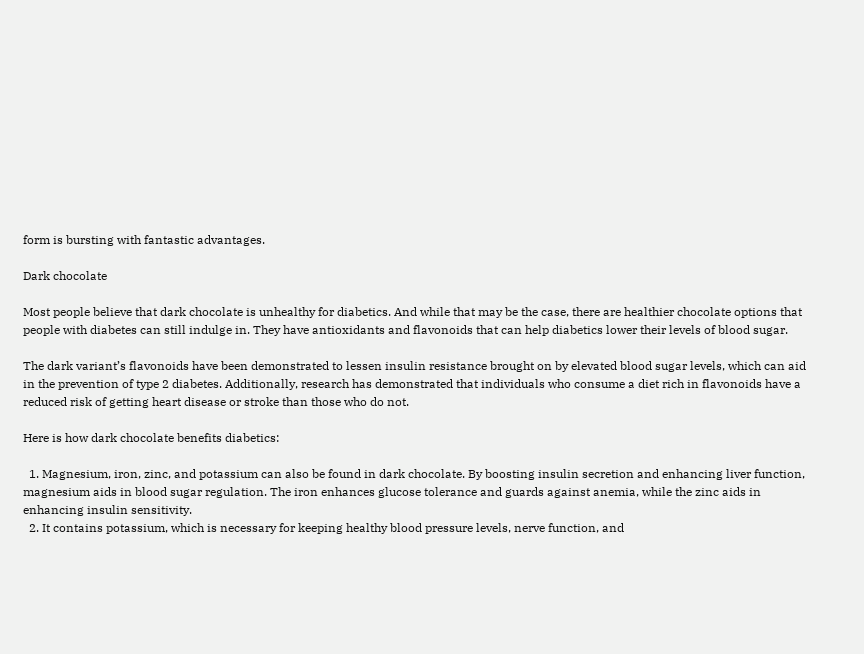form is bursting with fantastic advantages.

Dark chocolate

Most people believe that dark chocolate is unhealthy for diabetics. And while that may be the case, there are healthier chocolate options that people with diabetes can still indulge in. They have antioxidants and flavonoids that can help diabetics lower their levels of blood sugar.

The dark variant’s flavonoids have been demonstrated to lessen insulin resistance brought on by elevated blood sugar levels, which can aid in the prevention of type 2 diabetes. Additionally, research has demonstrated that individuals who consume a diet rich in flavonoids have a reduced risk of getting heart disease or stroke than those who do not.

Here is how dark chocolate benefits diabetics:

  1. Magnesium, iron, zinc, and potassium can also be found in dark chocolate. By boosting insulin secretion and enhancing liver function, magnesium aids in blood sugar regulation. The iron enhances glucose tolerance and guards against anemia, while the zinc aids in enhancing insulin sensitivity.
  2. It contains potassium, which is necessary for keeping healthy blood pressure levels, nerve function, and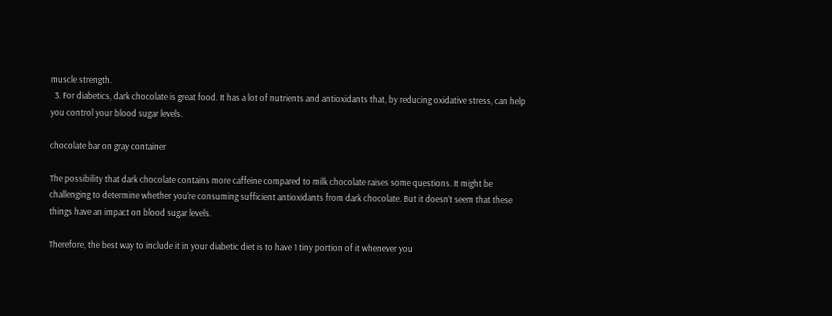muscle strength.
  3. For diabetics, dark chocolate is great food. It has a lot of nutrients and antioxidants that, by reducing oxidative stress, can help you control your blood sugar levels.

chocolate bar on gray container

The possibility that dark chocolate contains more caffeine compared to milk chocolate raises some questions. It might be challenging to determine whether you’re consuming sufficient antioxidants from dark chocolate. But it doesn’t seem that these things have an impact on blood sugar levels.

Therefore, the best way to include it in your diabetic diet is to have 1 tiny portion of it whenever you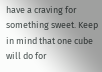have a craving for something sweet. Keep in mind that one cube will do for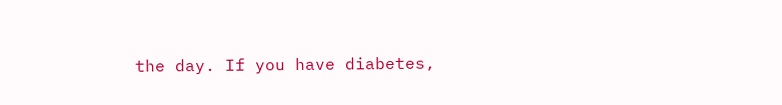the day. If you have diabetes,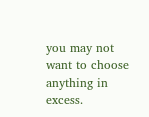you may not want to choose anything in excess.